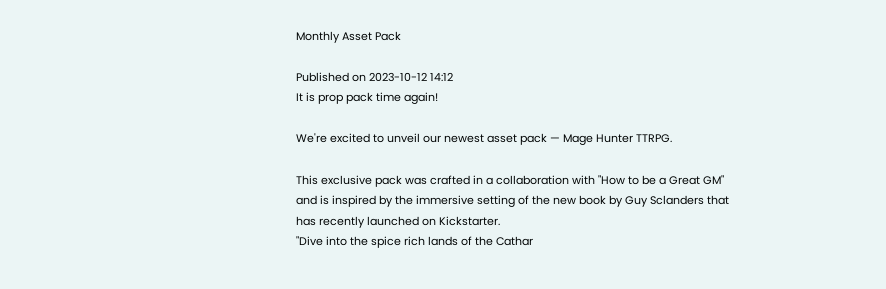Monthly Asset Pack

Published on 2023-10-12 14:12
It is prop pack time again!

We're excited to unveil our newest asset pack — Mage Hunter TTRPG.

This exclusive pack was crafted in a collaboration with "How to be a Great GM" and is inspired by the immersive setting of the new book by Guy Sclanders that has recently launched on Kickstarter.
"Dive into the spice rich lands of the Cathar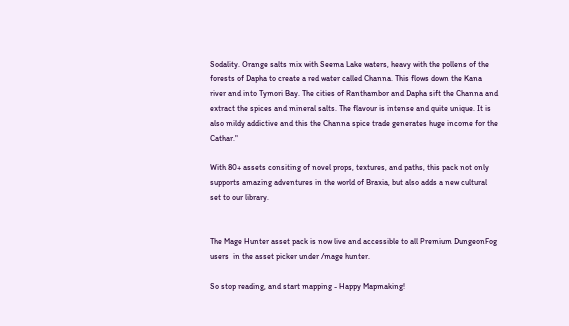Sodality. Orange salts mix with Seema Lake waters, heavy with the pollens of the forests of Dapha to create a red water called Channa. This flows down the Kana river and into Tymori Bay. The cities of Ranthambor and Dapha sift the Channa and extract the spices and mineral salts. The flavour is intense and quite unique. It is also mildy addictive and this the Channa spice trade generates huge income for the Cathar."

With 80+ assets consiting of novel props, textures, and paths, this pack not only supports amazing adventures in the world of Braxia, but also adds a new cultural set to our library.


The Mage Hunter asset pack is now live and accessible to all Premium DungeonFog users  in the asset picker under /mage hunter.

So stop reading, and start mapping - Happy Mapmaking!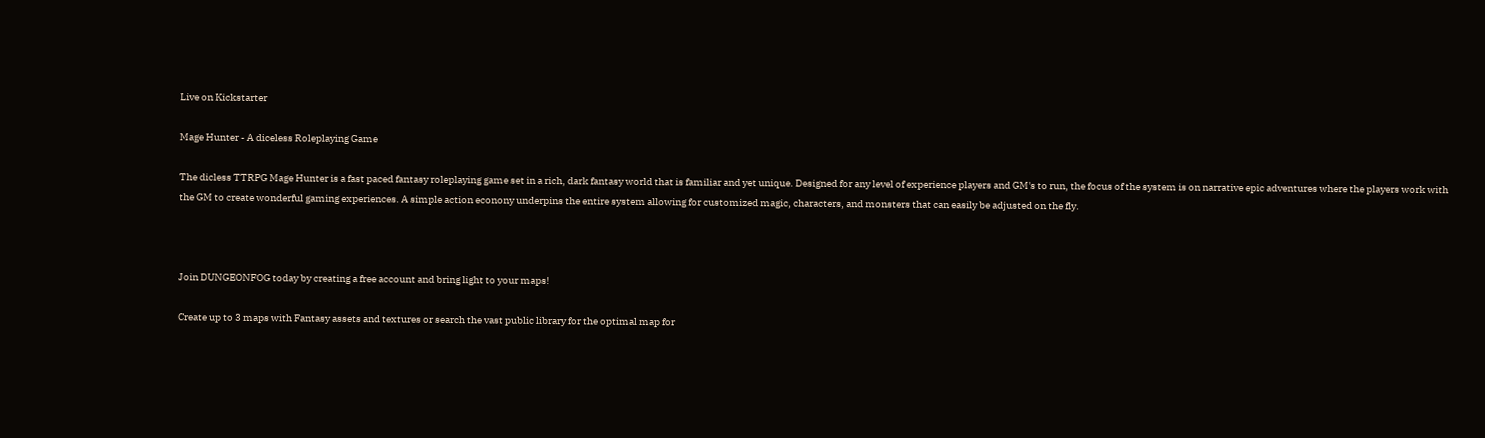Live on Kickstarter

Mage Hunter - A diceless Roleplaying Game

The dicless TTRPG Mage Hunter is a fast paced fantasy roleplaying game set in a rich, dark fantasy world that is familiar and yet unique. Designed for any level of experience players and GM's to run, the focus of the system is on narrative epic adventures where the players work with the GM to create wonderful gaming experiences. A simple action econony underpins the entire system allowing for customized magic, characters, and monsters that can easily be adjusted on the fly.



Join DUNGEONFOG today by creating a free account and bring light to your maps!

Create up to 3 maps with Fantasy assets and textures or search the vast public library for the optimal map for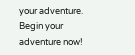your adventure. Begin your adventure now!